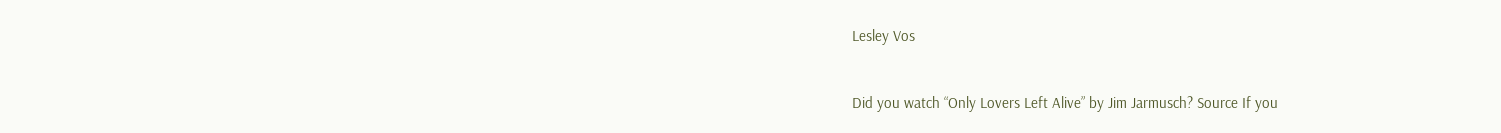Lesley Vos


Did you watch “Only Lovers Left Alive” by Jim Jarmusch? Source If you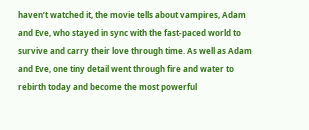haven’t watched it, the movie tells about vampires, Adam and Eve, who stayed in sync with the fast-paced world to survive and carry their love through time. As well as Adam and Eve, one tiny detail went through fire and water to rebirth today and become the most powerful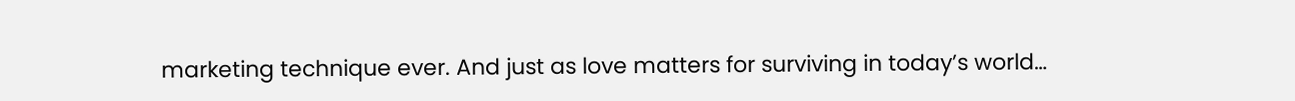marketing technique ever. And just as love matters for surviving in today’s world…